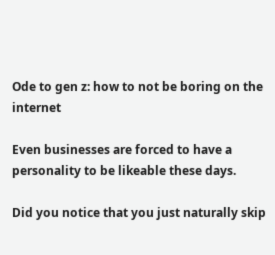Ode to gen z: how to not be boring on the internet

Even businesses are forced to have a personality to be likeable these days.

Did you notice that you just naturally skip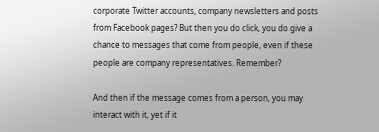corporate Twitter accounts, company newsletters and posts from Facebook pages? But then you do click, you do give a chance to messages that come from people, even if these people are company representatives. Remember?

And then if the message comes from a person, you may interact with it, yet if it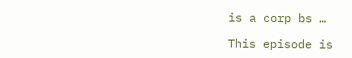is a corp bs …

This episode is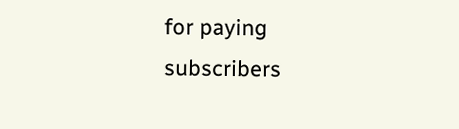for paying subscribers